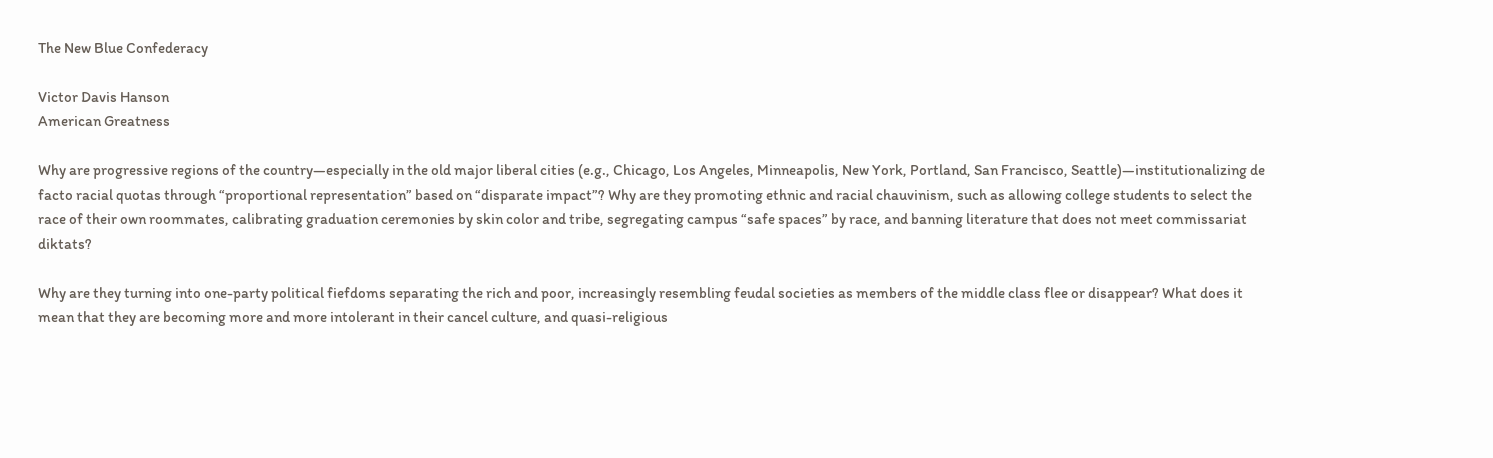The New Blue Confederacy

Victor Davis Hanson
American Greatness

Why are progressive regions of the country—especially in the old major liberal cities (e.g., Chicago, Los Angeles, Minneapolis, New York, Portland, San Francisco, Seattle)—institutionalizing de facto racial quotas through “proportional representation” based on “disparate impact”? Why are they promoting ethnic and racial chauvinism, such as allowing college students to select the race of their own roommates, calibrating graduation ceremonies by skin color and tribe, segregating campus “safe spaces” by race, and banning literature that does not meet commissariat diktats?

Why are they turning into one-party political fiefdoms separating the rich and poor, increasingly resembling feudal societies as members of the middle class flee or disappear? What does it mean that they are becoming more and more intolerant in their cancel culture, and quasi-religious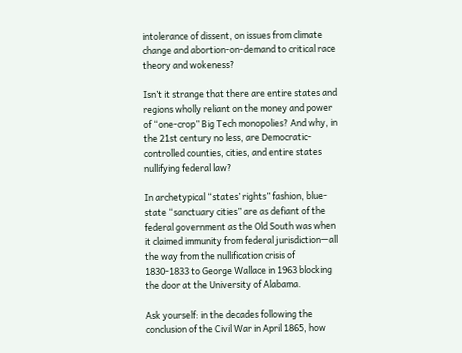intolerance of dissent, on issues from climate change and abortion-on-demand to critical race theory and wokeness?

Isn’t it strange that there are entire states and regions wholly reliant on the money and power of “one-crop” Big Tech monopolies? And why, in the 21st century no less, are Democratic-controlled counties, cities, and entire states nullifying federal law?

In archetypical “states’ rights” fashion, blue-state “sanctuary cities” are as defiant of the federal government as the Old South was when it claimed immunity from federal jurisdiction—all the way from the nullification crisis of 1830-1833 to George Wallace in 1963 blocking the door at the University of Alabama.

Ask yourself: in the decades following the conclusion of the Civil War in April 1865, how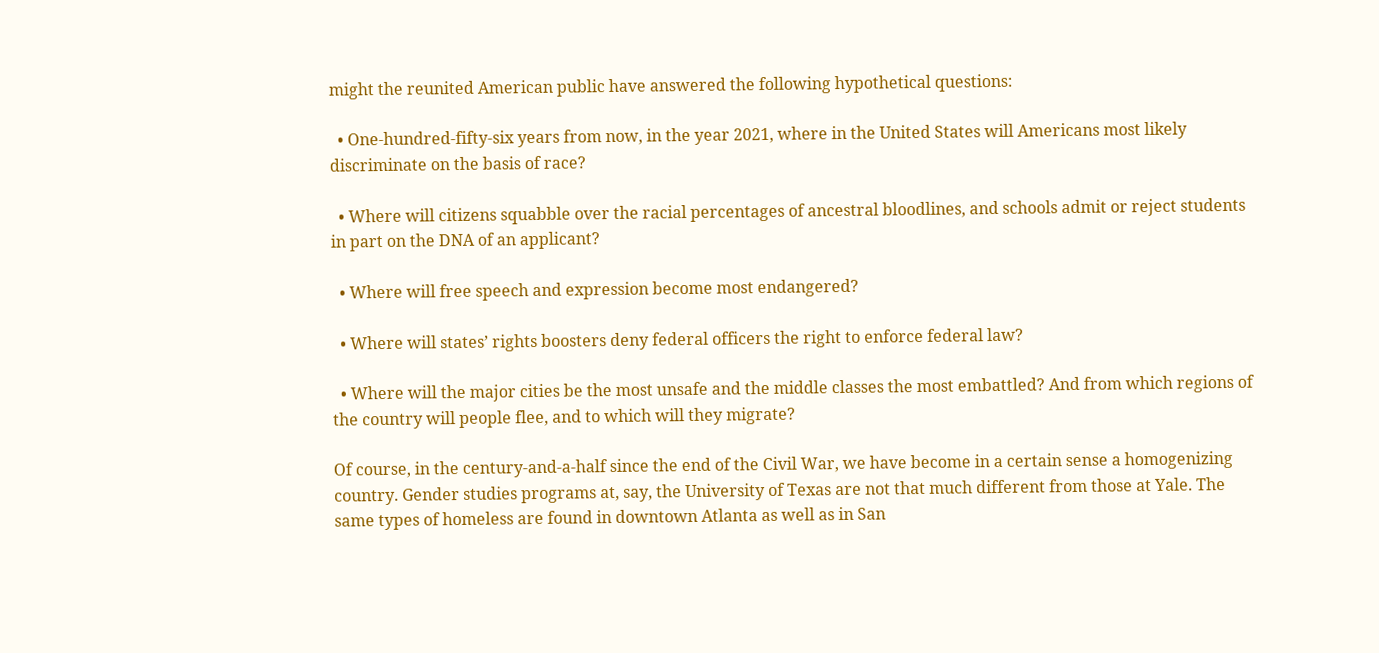might the reunited American public have answered the following hypothetical questions:

  • One-hundred-fifty-six years from now, in the year 2021, where in the United States will Americans most likely discriminate on the basis of race?

  • Where will citizens squabble over the racial percentages of ancestral bloodlines, and schools admit or reject students in part on the DNA of an applicant?

  • Where will free speech and expression become most endangered?

  • Where will states’ rights boosters deny federal officers the right to enforce federal law?

  • Where will the major cities be the most unsafe and the middle classes the most embattled? And from which regions of the country will people flee, and to which will they migrate?

Of course, in the century-and-a-half since the end of the Civil War, we have become in a certain sense a homogenizing country. Gender studies programs at, say, the University of Texas are not that much different from those at Yale. The same types of homeless are found in downtown Atlanta as well as in San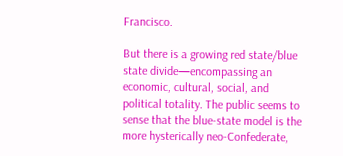Francisco.

But there is a growing red state/blue state divide—encompassing an economic, cultural, social, and political totality. The public seems to sense that the blue-state model is the more hysterically neo-Confederate,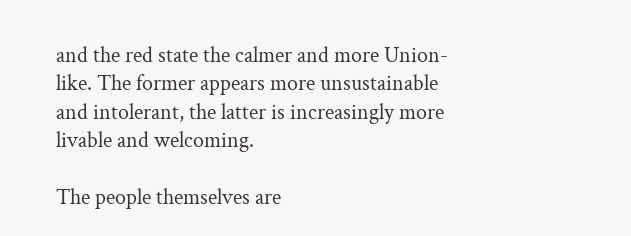and the red state the calmer and more Union-like. The former appears more unsustainable and intolerant, the latter is increasingly more livable and welcoming.

The people themselves are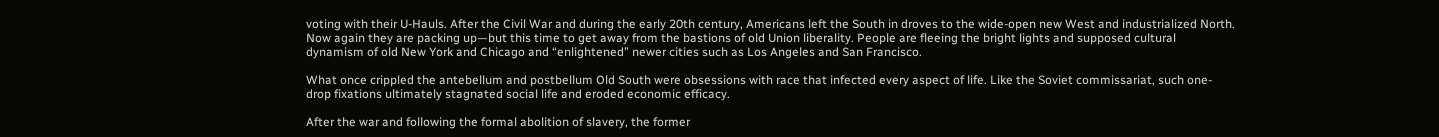voting with their U-Hauls. After the Civil War and during the early 20th century, Americans left the South in droves to the wide-open new West and industrialized North. Now again they are packing up—but this time to get away from the bastions of old Union liberality. People are fleeing the bright lights and supposed cultural dynamism of old New York and Chicago and “enlightened” newer cities such as Los Angeles and San Francisco.

What once crippled the antebellum and postbellum Old South were obsessions with race that infected every aspect of life. Like the Soviet commissariat, such one-drop fixations ultimately stagnated social life and eroded economic efficacy.

After the war and following the formal abolition of slavery, the former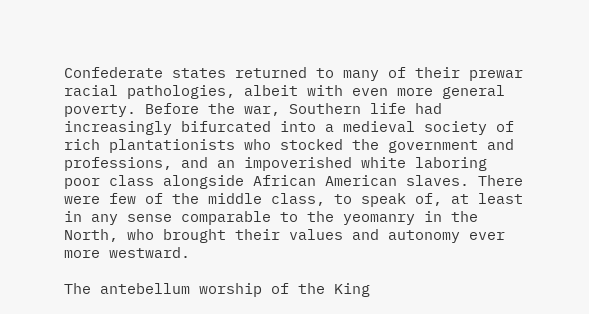Confederate states returned to many of their prewar racial pathologies, albeit with even more general poverty. Before the war, Southern life had increasingly bifurcated into a medieval society of rich plantationists who stocked the government and professions, and an impoverished white laboring poor class alongside African American slaves. There were few of the middle class, to speak of, at least in any sense comparable to the yeomanry in the North, who brought their values and autonomy ever more westward.

The antebellum worship of the King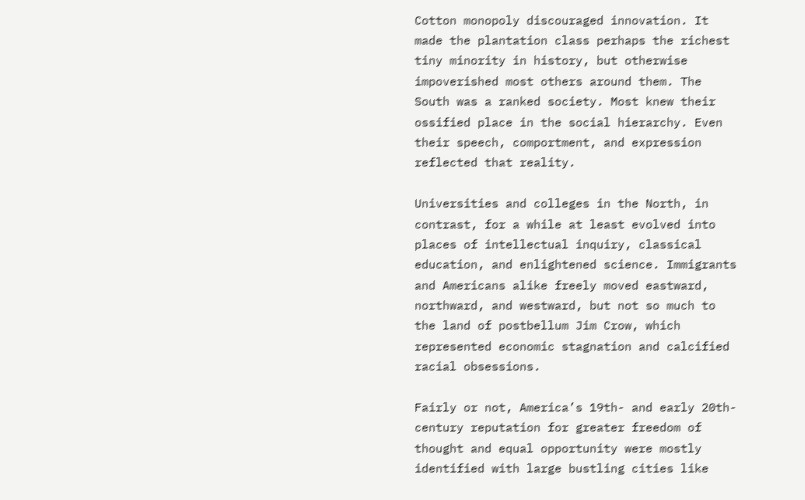Cotton monopoly discouraged innovation. It made the plantation class perhaps the richest tiny minority in history, but otherwise impoverished most others around them. The South was a ranked society. Most knew their ossified place in the social hierarchy. Even their speech, comportment, and expression reflected that reality.

Universities and colleges in the North, in contrast, for a while at least evolved into places of intellectual inquiry, classical education, and enlightened science. Immigrants and Americans alike freely moved eastward, northward, and westward, but not so much to the land of postbellum Jim Crow, which represented economic stagnation and calcified racial obsessions.

Fairly or not, America’s 19th- and early 20th-century reputation for greater freedom of thought and equal opportunity were mostly identified with large bustling cities like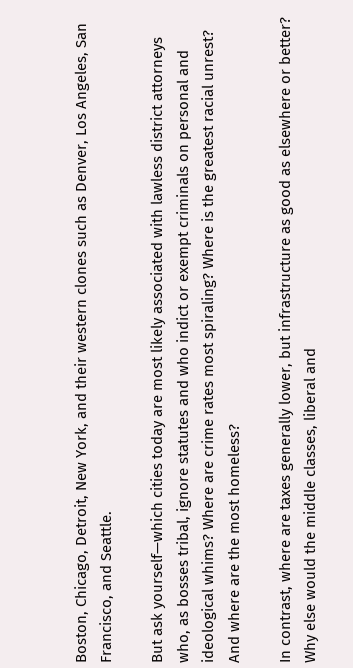Boston, Chicago, Detroit, New York, and their western clones such as Denver, Los Angeles, San Francisco, and Seattle.

But ask yourself—which cities today are most likely associated with lawless district attorneys who, as bosses tribal, ignore statutes and who indict or exempt criminals on personal and ideological whims? Where are crime rates most spiraling? Where is the greatest racial unrest? And where are the most homeless?

In contrast, where are taxes generally lower, but infrastructure as good as elsewhere or better? Why else would the middle classes, liberal and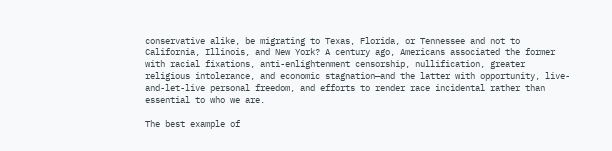conservative alike, be migrating to Texas, Florida, or Tennessee and not to California, Illinois, and New York? A century ago, Americans associated the former with racial fixations, anti-enlightenment censorship, nullification, greater religious intolerance, and economic stagnation—and the latter with opportunity, live-and-let-live personal freedom, and efforts to render race incidental rather than essential to who we are.

The best example of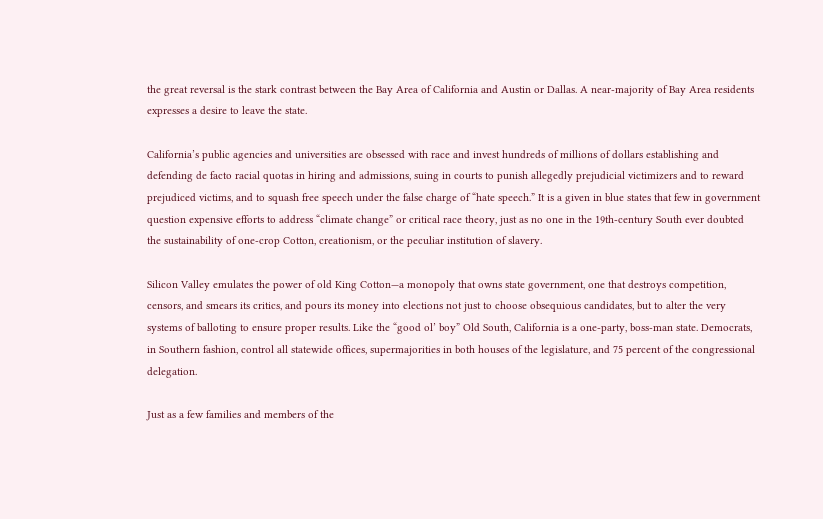the great reversal is the stark contrast between the Bay Area of California and Austin or Dallas. A near-majority of Bay Area residents expresses a desire to leave the state.

California’s public agencies and universities are obsessed with race and invest hundreds of millions of dollars establishing and defending de facto racial quotas in hiring and admissions, suing in courts to punish allegedly prejudicial victimizers and to reward prejudiced victims, and to squash free speech under the false charge of “hate speech.” It is a given in blue states that few in government question expensive efforts to address “climate change” or critical race theory, just as no one in the 19th-century South ever doubted the sustainability of one-crop Cotton, creationism, or the peculiar institution of slavery.

Silicon Valley emulates the power of old King Cotton—a monopoly that owns state government, one that destroys competition, censors, and smears its critics, and pours its money into elections not just to choose obsequious candidates, but to alter the very systems of balloting to ensure proper results. Like the “good ol’ boy” Old South, California is a one-party, boss-man state. Democrats, in Southern fashion, control all statewide offices, supermajorities in both houses of the legislature, and 75 percent of the congressional delegation.

Just as a few families and members of the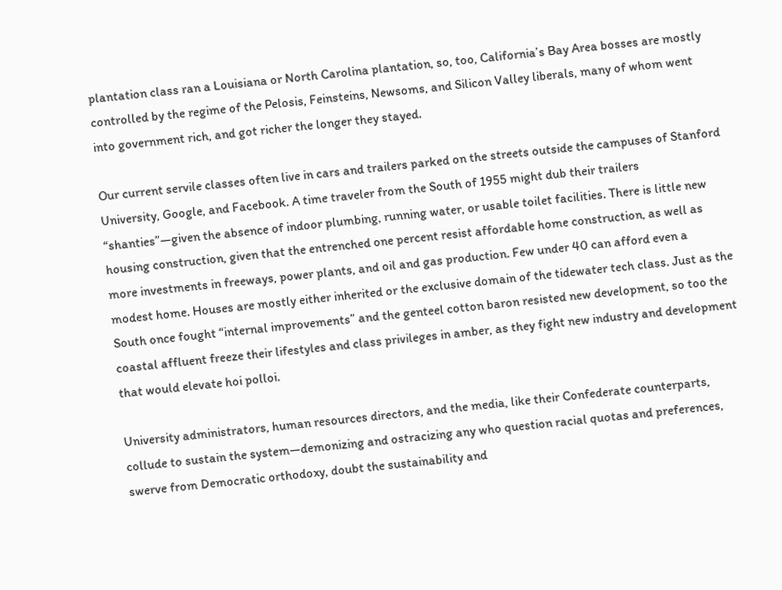plantation class ran a Louisiana or North Carolina plantation, so, too, California’s Bay Area bosses are mostly controlled by the regime of the Pelosis, Feinsteins, Newsoms, and Silicon Valley liberals, many of whom went into government rich, and got richer the longer they stayed.

Our current servile classes often live in cars and trailers parked on the streets outside the campuses of Stanford University, Google, and Facebook. A time traveler from the South of 1955 might dub their trailers “shanties”—given the absence of indoor plumbing, running water, or usable toilet facilities. There is little new housing construction, given that the entrenched one percent resist affordable home construction, as well as more investments in freeways, power plants, and oil and gas production. Few under 40 can afford even a modest home. Houses are mostly either inherited or the exclusive domain of the tidewater tech class. Just as the South once fought “internal improvements” and the genteel cotton baron resisted new development, so too the coastal affluent freeze their lifestyles and class privileges in amber, as they fight new industry and development that would elevate hoi polloi.

University administrators, human resources directors, and the media, like their Confederate counterparts, collude to sustain the system—demonizing and ostracizing any who question racial quotas and preferences, swerve from Democratic orthodoxy, doubt the sustainability and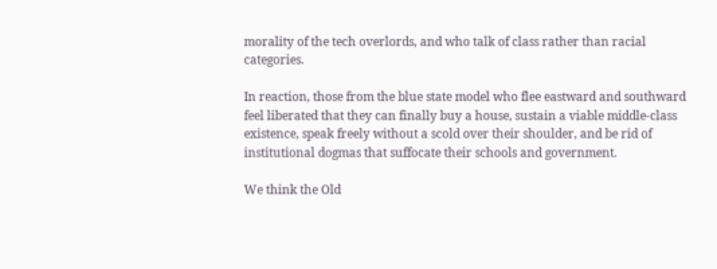morality of the tech overlords, and who talk of class rather than racial categories.

In reaction, those from the blue state model who flee eastward and southward feel liberated that they can finally buy a house, sustain a viable middle-class existence, speak freely without a scold over their shoulder, and be rid of institutional dogmas that suffocate their schools and government.

We think the Old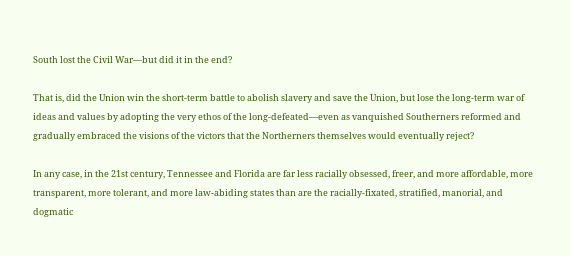South lost the Civil War—but did it in the end?

That is, did the Union win the short-term battle to abolish slavery and save the Union, but lose the long-term war of ideas and values by adopting the very ethos of the long-defeated—even as vanquished Southerners reformed and gradually embraced the visions of the victors that the Northerners themselves would eventually reject?

In any case, in the 21st century, Tennessee and Florida are far less racially obsessed, freer, and more affordable, more transparent, more tolerant, and more law-abiding states than are the racially-fixated, stratified, manorial, and dogmatic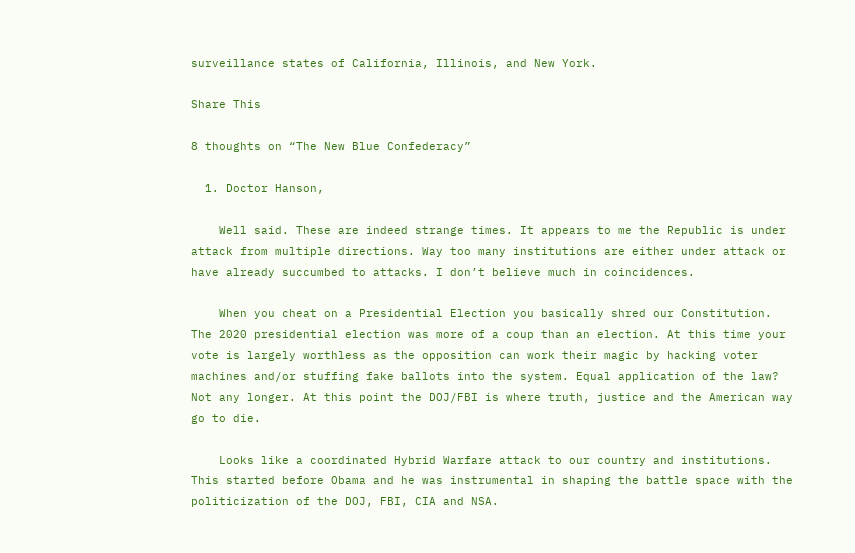surveillance states of California, Illinois, and New York.

Share This

8 thoughts on “The New Blue Confederacy”

  1. Doctor Hanson,

    Well said. These are indeed strange times. It appears to me the Republic is under attack from multiple directions. Way too many institutions are either under attack or have already succumbed to attacks. I don’t believe much in coincidences.

    When you cheat on a Presidential Election you basically shred our Constitution. The 2020 presidential election was more of a coup than an election. At this time your vote is largely worthless as the opposition can work their magic by hacking voter machines and/or stuffing fake ballots into the system. Equal application of the law? Not any longer. At this point the DOJ/FBI is where truth, justice and the American way go to die.

    Looks like a coordinated Hybrid Warfare attack to our country and institutions. This started before Obama and he was instrumental in shaping the battle space with the politicization of the DOJ, FBI, CIA and NSA.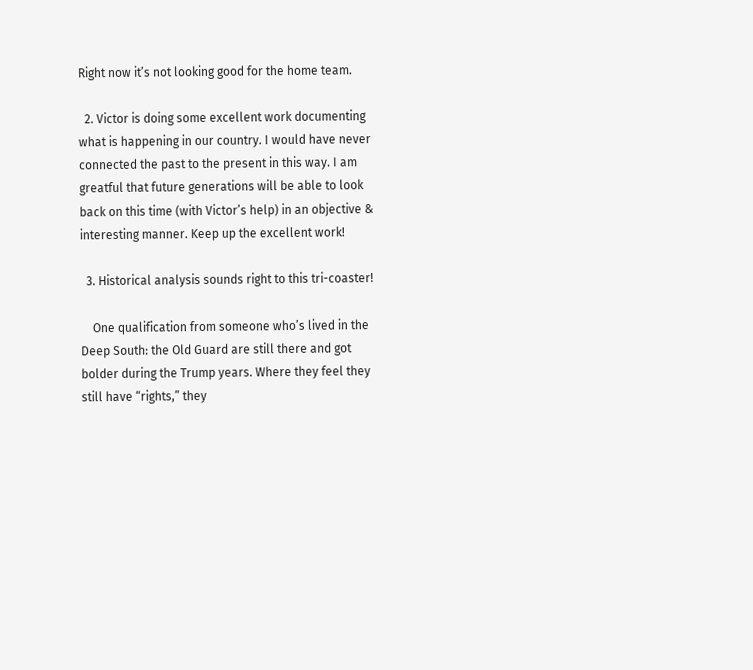Right now it’s not looking good for the home team.

  2. Victor is doing some excellent work documenting what is happening in our country. I would have never connected the past to the present in this way. I am greatful that future generations will be able to look back on this time (with Victor’s help) in an objective & interesting manner. Keep up the excellent work!

  3. Historical analysis sounds right to this tri-coaster!

    One qualification from someone who’s lived in the Deep South: the Old Guard are still there and got bolder during the Trump years. Where they feel they still have “rights,” they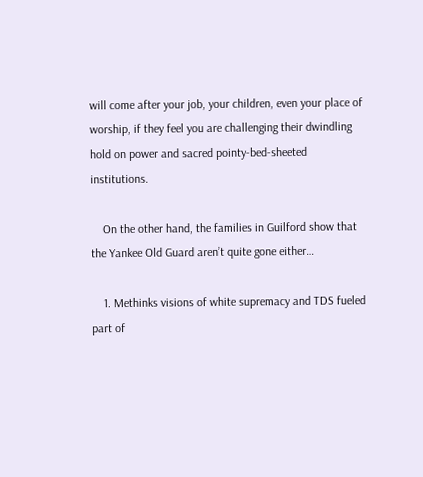will come after your job, your children, even your place of worship, if they feel you are challenging their dwindling hold on power and sacred pointy-bed-sheeted institutions.

    On the other hand, the families in Guilford show that the Yankee Old Guard aren’t quite gone either…

    1. Methinks visions of white supremacy and TDS fueled part of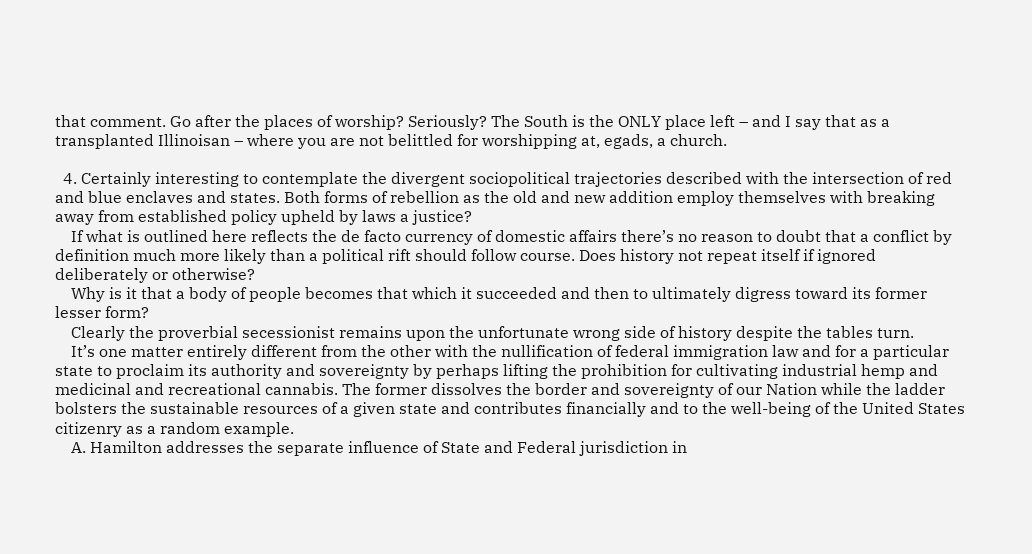that comment. Go after the places of worship? Seriously? The South is the ONLY place left – and I say that as a transplanted Illinoisan – where you are not belittled for worshipping at, egads, a church.

  4. Certainly interesting to contemplate the divergent sociopolitical trajectories described with the intersection of red and blue enclaves and states. Both forms of rebellion as the old and new addition employ themselves with breaking away from established policy upheld by laws a justice?
    If what is outlined here reflects the de facto currency of domestic affairs there’s no reason to doubt that a conflict by definition much more likely than a political rift should follow course. Does history not repeat itself if ignored deliberately or otherwise?
    Why is it that a body of people becomes that which it succeeded and then to ultimately digress toward its former lesser form?
    Clearly the proverbial secessionist remains upon the unfortunate wrong side of history despite the tables turn.
    It’s one matter entirely different from the other with the nullification of federal immigration law and for a particular state to proclaim its authority and sovereignty by perhaps lifting the prohibition for cultivating industrial hemp and medicinal and recreational cannabis. The former dissolves the border and sovereignty of our Nation while the ladder bolsters the sustainable resources of a given state and contributes financially and to the well-being of the United States citizenry as a random example.
    A. Hamilton addresses the separate influence of State and Federal jurisdiction in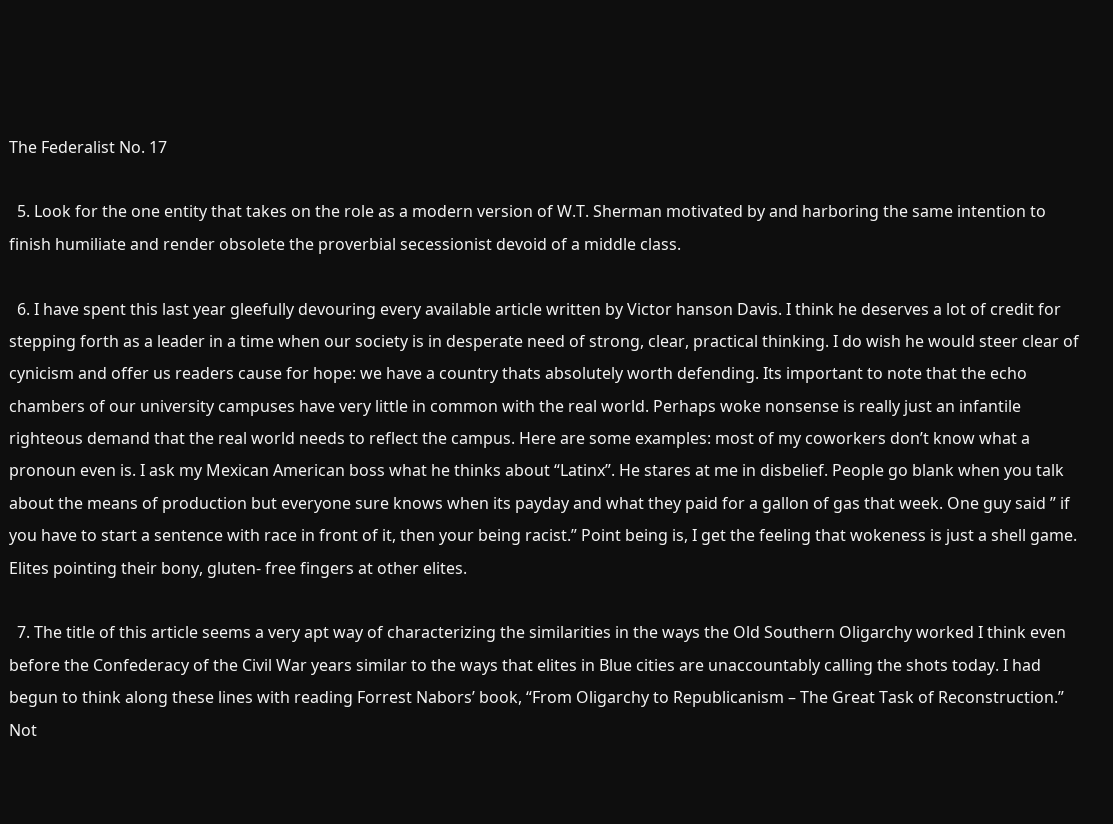The Federalist No. 17

  5. Look for the one entity that takes on the role as a modern version of W.T. Sherman motivated by and harboring the same intention to finish humiliate and render obsolete the proverbial secessionist devoid of a middle class.

  6. I have spent this last year gleefully devouring every available article written by Victor hanson Davis. I think he deserves a lot of credit for stepping forth as a leader in a time when our society is in desperate need of strong, clear, practical thinking. I do wish he would steer clear of cynicism and offer us readers cause for hope: we have a country thats absolutely worth defending. Its important to note that the echo chambers of our university campuses have very little in common with the real world. Perhaps woke nonsense is really just an infantile righteous demand that the real world needs to reflect the campus. Here are some examples: most of my coworkers don’t know what a pronoun even is. I ask my Mexican American boss what he thinks about “Latinx”. He stares at me in disbelief. People go blank when you talk about the means of production but everyone sure knows when its payday and what they paid for a gallon of gas that week. One guy said ” if you have to start a sentence with race in front of it, then your being racist.” Point being is, I get the feeling that wokeness is just a shell game. Elites pointing their bony, gluten- free fingers at other elites.

  7. The title of this article seems a very apt way of characterizing the similarities in the ways the Old Southern Oligarchy worked I think even before the Confederacy of the Civil War years similar to the ways that elites in Blue cities are unaccountably calling the shots today. I had begun to think along these lines with reading Forrest Nabors’ book, “From Oligarchy to Republicanism – The Great Task of Reconstruction.” Not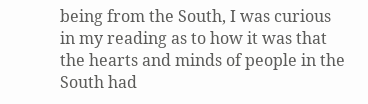being from the South, I was curious in my reading as to how it was that the hearts and minds of people in the South had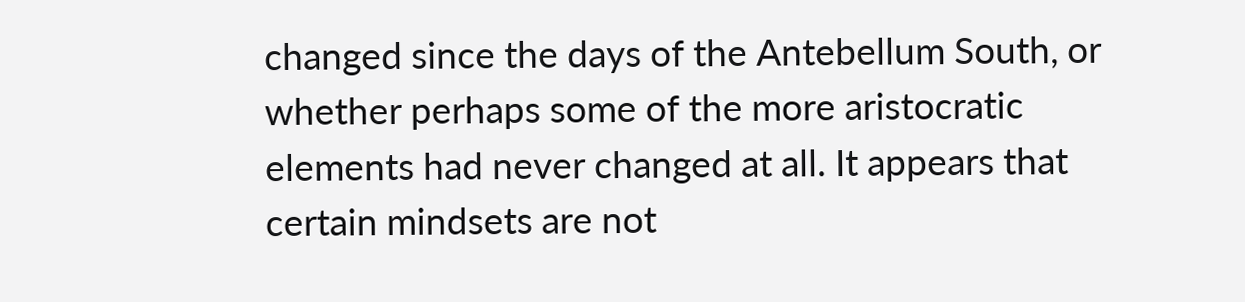changed since the days of the Antebellum South, or whether perhaps some of the more aristocratic elements had never changed at all. It appears that certain mindsets are not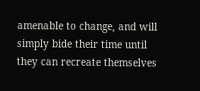amenable to change, and will simply bide their time until they can recreate themselves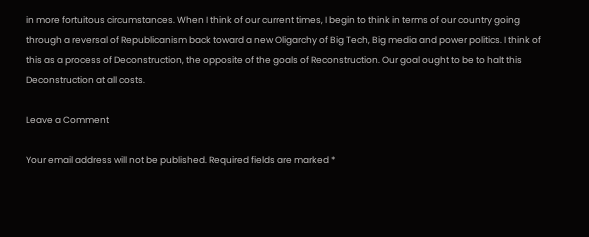in more fortuitous circumstances. When I think of our current times, I begin to think in terms of our country going through a reversal of Republicanism back toward a new Oligarchy of Big Tech, Big media and power politics. I think of this as a process of Deconstruction, the opposite of the goals of Reconstruction. Our goal ought to be to halt this Deconstruction at all costs.

Leave a Comment

Your email address will not be published. Required fields are marked *